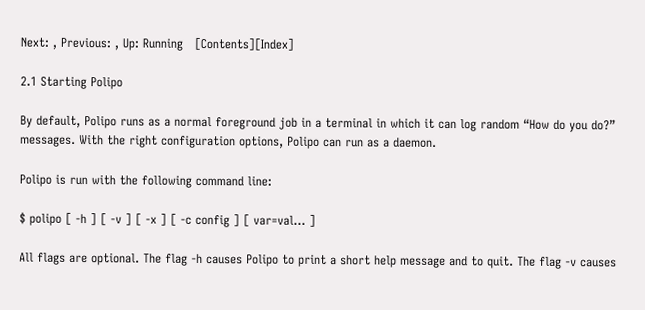Next: , Previous: , Up: Running   [Contents][Index]

2.1 Starting Polipo

By default, Polipo runs as a normal foreground job in a terminal in which it can log random “How do you do?” messages. With the right configuration options, Polipo can run as a daemon.

Polipo is run with the following command line:

$ polipo [ -h ] [ -v ] [ -x ] [ -c config ] [ var=val... ]

All flags are optional. The flag -h causes Polipo to print a short help message and to quit. The flag -v causes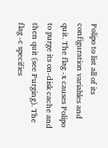Polipo to list all of its configuration variables and quit. The flag -x causes Polipo to purge its on-disk cache and then quit (see Purging). The flag -c specifies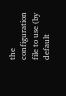the configuration file to use (by default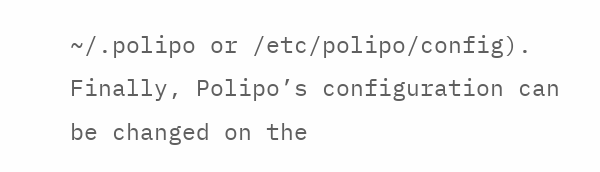~/.polipo or /etc/polipo/config). Finally, Polipo’s configuration can be changed on the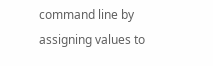command line by assigning values to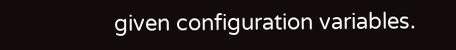given configuration variables.